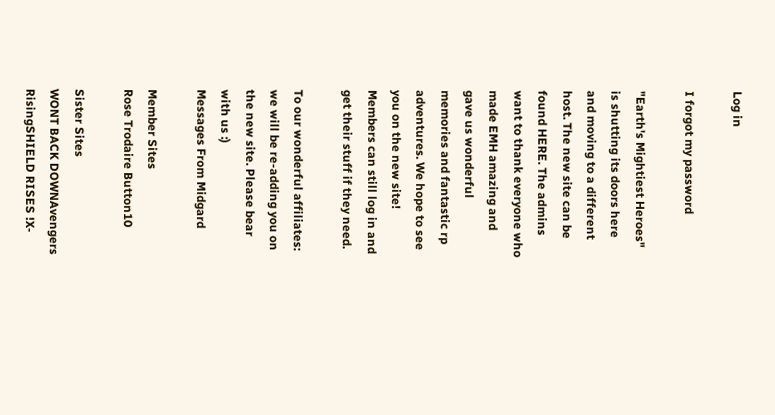Log in

I forgot my password

"Earth's Mightiest Heroes" is shutting its doors here and moving to a different host. The new site can be found HERE. The admins want to thank everyone who made EMH amazing and gave us wonderful memories and fantastic rp adventures. We hope to see you on the new site! Members can still log in and get their stuff if they need.

To our wonderful affiliates: we will be re-adding you on the new site. Please bear with us :)
Messages From Midgard

Member Sites
Rose Trodaire Button10

Sister Sites
WONT BACK DOWNAvengers RisingSHIELD RISES !X-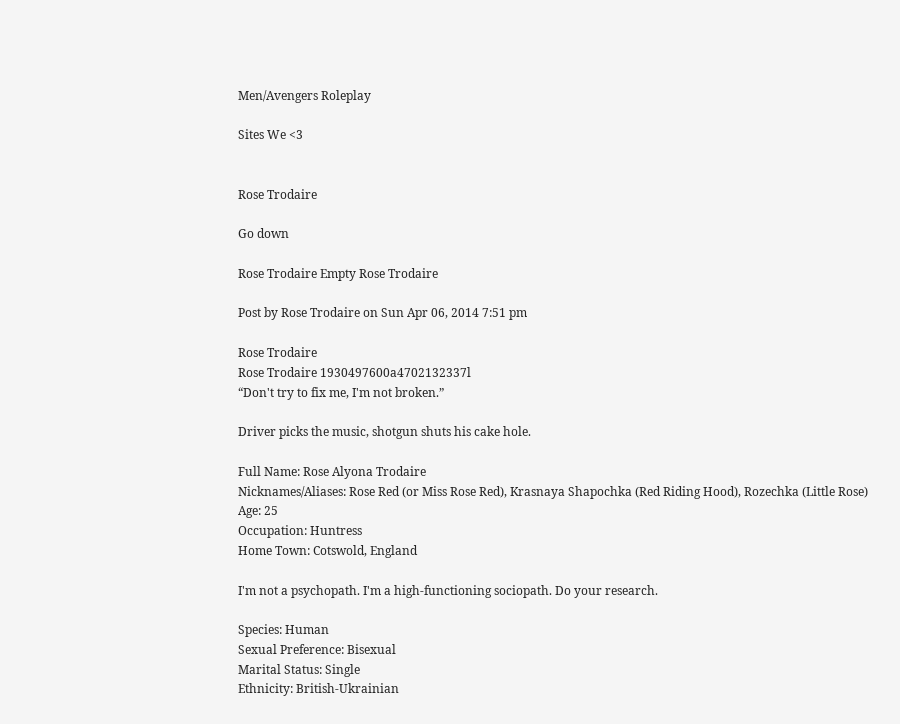Men/Avengers Roleplay

Sites We <3


Rose Trodaire

Go down

Rose Trodaire Empty Rose Trodaire

Post by Rose Trodaire on Sun Apr 06, 2014 7:51 pm

Rose Trodaire
Rose Trodaire 1930497600a4702132337l
“Don't try to fix me, I'm not broken.”

Driver picks the music, shotgun shuts his cake hole.

Full Name: Rose Alyona Trodaire
Nicknames/Aliases: Rose Red (or Miss Rose Red), Krasnaya Shapochka (Red Riding Hood), Rozechka (Little Rose)
Age: 25
Occupation: Huntress
Home Town: Cotswold, England

I'm not a psychopath. I'm a high-functioning sociopath. Do your research.

Species: Human
Sexual Preference: Bisexual
Marital Status: Single
Ethnicity: British-Ukrainian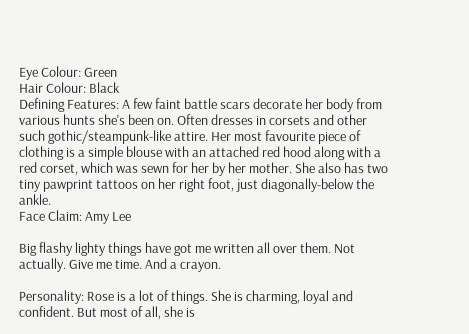Eye Colour: Green
Hair Colour: Black
Defining Features: A few faint battle scars decorate her body from various hunts she's been on. Often dresses in corsets and other such gothic/steampunk-like attire. Her most favourite piece of clothing is a simple blouse with an attached red hood along with a red corset, which was sewn for her by her mother. She also has two tiny pawprint tattoos on her right foot, just diagonally-below the ankle.
Face Claim: Amy Lee

Big flashy lighty things have got me written all over them. Not actually. Give me time. And a crayon.

Personality: Rose is a lot of things. She is charming, loyal and confident. But most of all, she is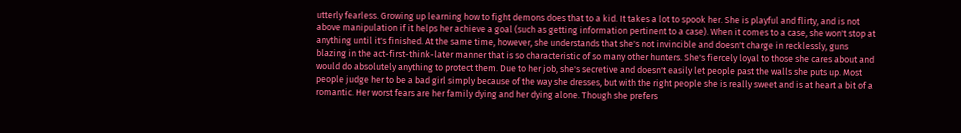utterly fearless. Growing up learning how to fight demons does that to a kid. It takes a lot to spook her. She is playful and flirty, and is not above manipulation if it helps her achieve a goal (such as getting information pertinent to a case). When it comes to a case, she won't stop at anything until it's finished. At the same time, however, she understands that she's not invincible and doesn't charge in recklessly, guns blazing in the act-first-think-later manner that is so characteristic of so many other hunters. She's fiercely loyal to those she cares about and would do absolutely anything to protect them. Due to her job, she's secretive and doesn't easily let people past the walls she puts up. Most people judge her to be a bad girl simply because of the way she dresses, but with the right people she is really sweet and is at heart a bit of a romantic. Her worst fears are her family dying and her dying alone. Though she prefers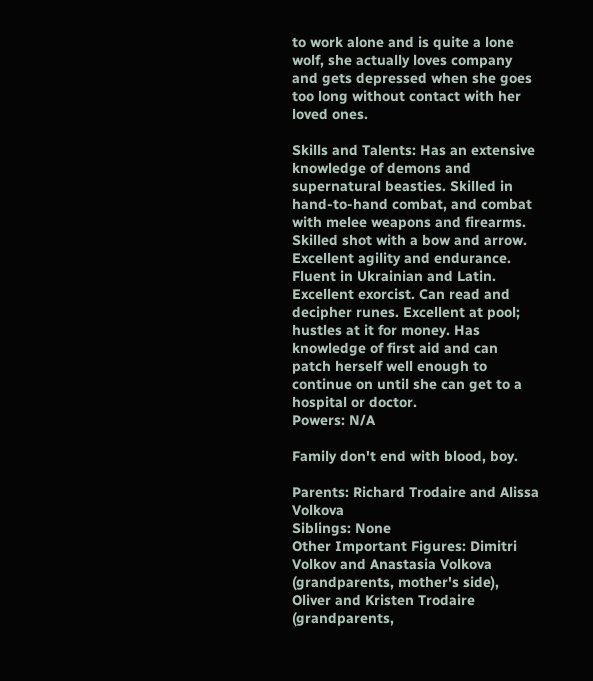to work alone and is quite a lone wolf, she actually loves company and gets depressed when she goes too long without contact with her loved ones.

Skills and Talents: Has an extensive knowledge of demons and supernatural beasties. Skilled in hand-to-hand combat, and combat with melee weapons and firearms. Skilled shot with a bow and arrow. Excellent agility and endurance. Fluent in Ukrainian and Latin. Excellent exorcist. Can read and decipher runes. Excellent at pool; hustles at it for money. Has knowledge of first aid and can patch herself well enough to continue on until she can get to a hospital or doctor.
Powers: N/A

Family don't end with blood, boy.

Parents: Richard Trodaire and Alissa Volkova
Siblings: None
Other Important Figures: Dimitri Volkov and Anastasia Volkova (grandparents, mother's side), Oliver and Kristen Trodaire (grandparents,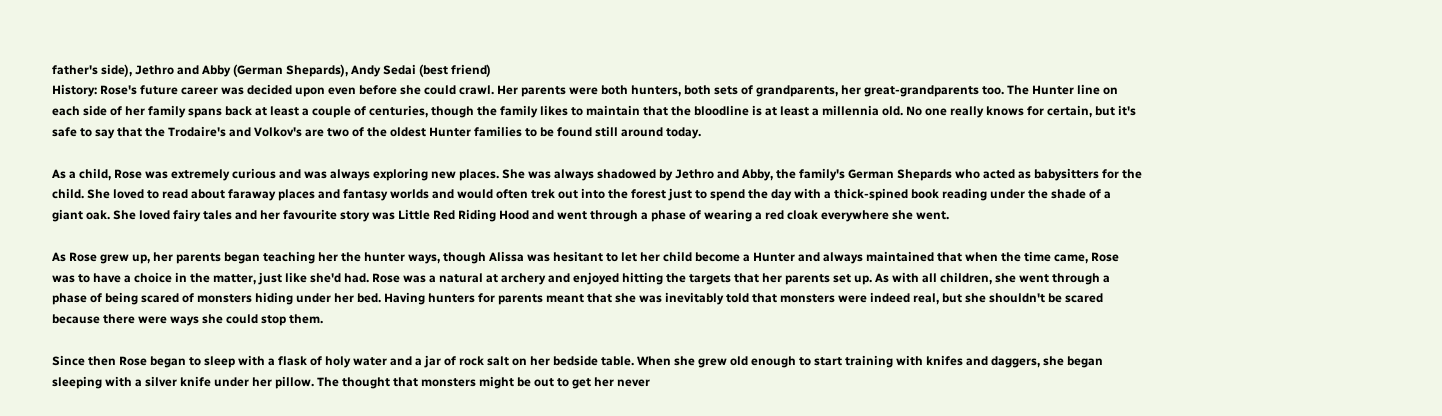father's side), Jethro and Abby (German Shepards), Andy Sedai (best friend)
History: Rose's future career was decided upon even before she could crawl. Her parents were both hunters, both sets of grandparents, her great-grandparents too. The Hunter line on each side of her family spans back at least a couple of centuries, though the family likes to maintain that the bloodline is at least a millennia old. No one really knows for certain, but it's safe to say that the Trodaire's and Volkov's are two of the oldest Hunter families to be found still around today.

As a child, Rose was extremely curious and was always exploring new places. She was always shadowed by Jethro and Abby, the family's German Shepards who acted as babysitters for the child. She loved to read about faraway places and fantasy worlds and would often trek out into the forest just to spend the day with a thick-spined book reading under the shade of a giant oak. She loved fairy tales and her favourite story was Little Red Riding Hood and went through a phase of wearing a red cloak everywhere she went.

As Rose grew up, her parents began teaching her the hunter ways, though Alissa was hesitant to let her child become a Hunter and always maintained that when the time came, Rose was to have a choice in the matter, just like she'd had. Rose was a natural at archery and enjoyed hitting the targets that her parents set up. As with all children, she went through a phase of being scared of monsters hiding under her bed. Having hunters for parents meant that she was inevitably told that monsters were indeed real, but she shouldn't be scared because there were ways she could stop them.

Since then Rose began to sleep with a flask of holy water and a jar of rock salt on her bedside table. When she grew old enough to start training with knifes and daggers, she began sleeping with a silver knife under her pillow. The thought that monsters might be out to get her never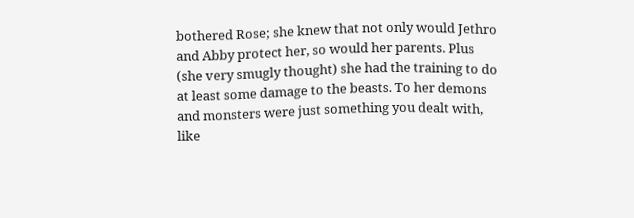bothered Rose; she knew that not only would Jethro and Abby protect her, so would her parents. Plus (she very smugly thought) she had the training to do at least some damage to the beasts. To her demons and monsters were just something you dealt with, like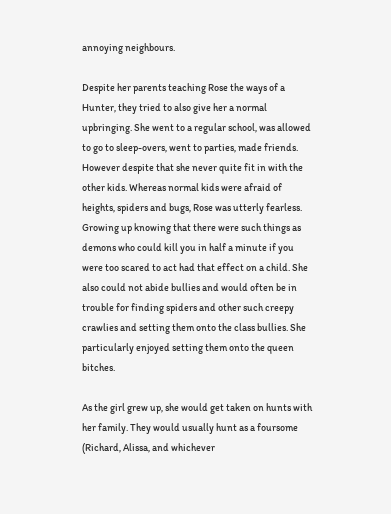annoying neighbours.

Despite her parents teaching Rose the ways of a Hunter, they tried to also give her a normal upbringing. She went to a regular school, was allowed to go to sleep-overs, went to parties, made friends. However despite that she never quite fit in with the other kids. Whereas normal kids were afraid of heights, spiders and bugs, Rose was utterly fearless. Growing up knowing that there were such things as demons who could kill you in half a minute if you were too scared to act had that effect on a child. She also could not abide bullies and would often be in trouble for finding spiders and other such creepy crawlies and setting them onto the class bullies. She particularly enjoyed setting them onto the queen bitches.

As the girl grew up, she would get taken on hunts with her family. They would usually hunt as a foursome (Richard, Alissa, and whichever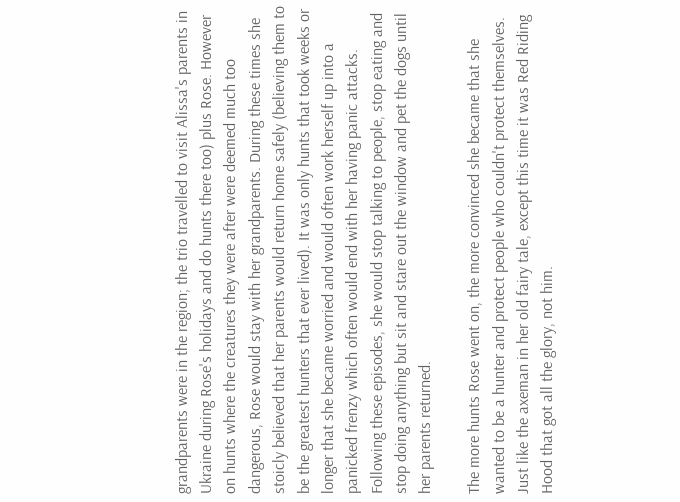grandparents were in the region; the trio travelled to visit Alissa's parents in Ukraine during Rose's holidays and do hunts there too) plus Rose. However on hunts where the creatures they were after were deemed much too dangerous, Rose would stay with her grandparents. During these times she stoicly believed that her parents would return home safely (believing them to be the greatest hunters that ever lived). It was only hunts that took weeks or longer that she became worried and would often work herself up into a panicked frenzy which often would end with her having panic attacks. Following these episodes, she would stop talking to people, stop eating and stop doing anything but sit and stare out the window and pet the dogs until her parents returned.

The more hunts Rose went on, the more convinced she became that she wanted to be a hunter and protect people who couldn't protect themselves. Just like the axeman in her old fairy tale, except this time it was Red Riding Hood that got all the glory, not him.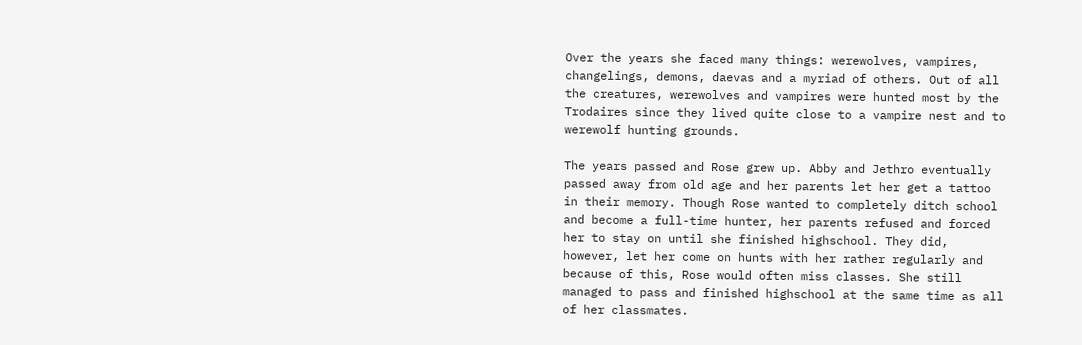Over the years she faced many things: werewolves, vampires, changelings, demons, daevas and a myriad of others. Out of all the creatures, werewolves and vampires were hunted most by the Trodaires since they lived quite close to a vampire nest and to werewolf hunting grounds.

The years passed and Rose grew up. Abby and Jethro eventually passed away from old age and her parents let her get a tattoo in their memory. Though Rose wanted to completely ditch school and become a full-time hunter, her parents refused and forced her to stay on until she finished highschool. They did, however, let her come on hunts with her rather regularly and because of this, Rose would often miss classes. She still managed to pass and finished highschool at the same time as all of her classmates.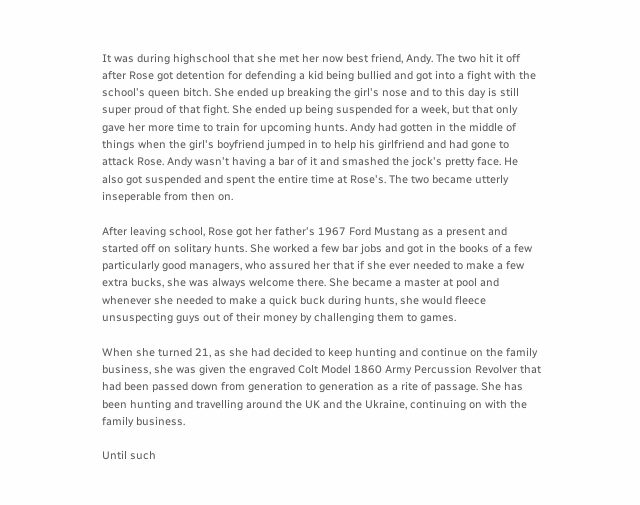It was during highschool that she met her now best friend, Andy. The two hit it off after Rose got detention for defending a kid being bullied and got into a fight with the school's queen bitch. She ended up breaking the girl's nose and to this day is still super proud of that fight. She ended up being suspended for a week, but that only gave her more time to train for upcoming hunts. Andy had gotten in the middle of things when the girl's boyfriend jumped in to help his girlfriend and had gone to attack Rose. Andy wasn't having a bar of it and smashed the jock's pretty face. He also got suspended and spent the entire time at Rose's. The two became utterly inseperable from then on.

After leaving school, Rose got her father's 1967 Ford Mustang as a present and started off on solitary hunts. She worked a few bar jobs and got in the books of a few particularly good managers, who assured her that if she ever needed to make a few extra bucks, she was always welcome there. She became a master at pool and whenever she needed to make a quick buck during hunts, she would fleece unsuspecting guys out of their money by challenging them to games.

When she turned 21, as she had decided to keep hunting and continue on the family business, she was given the engraved Colt Model 1860 Army Percussion Revolver that had been passed down from generation to generation as a rite of passage. She has been hunting and travelling around the UK and the Ukraine, continuing on with the family business.

Until such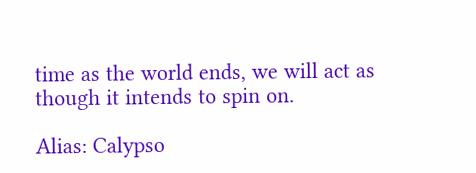time as the world ends, we will act as though it intends to spin on.

Alias: Calypso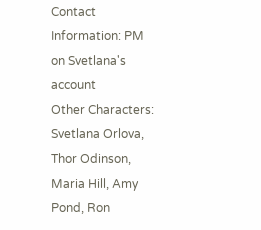Contact Information: PM on Svetlana's account
Other Characters: Svetlana Orlova, Thor Odinson, Maria Hill, Amy Pond, Ron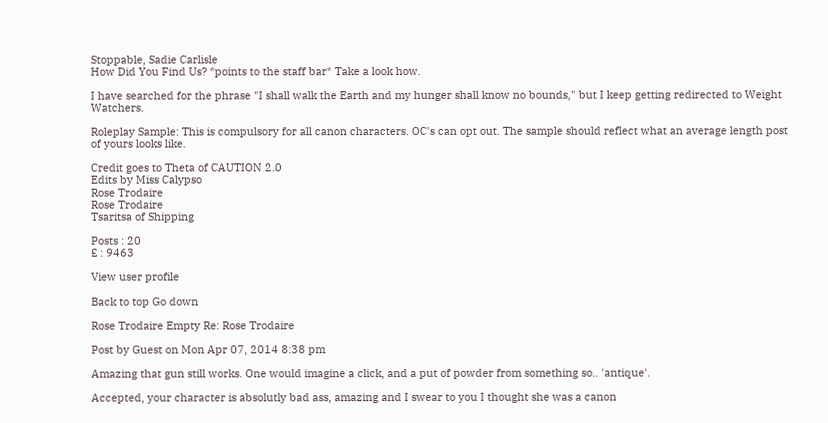Stoppable, Sadie Carlisle
How Did You Find Us? *points to the staff bar* Take a look how.

I have searched for the phrase "I shall walk the Earth and my hunger shall know no bounds," but I keep getting redirected to Weight Watchers.

Roleplay Sample: This is compulsory for all canon characters. OC's can opt out. The sample should reflect what an average length post of yours looks like.

Credit goes to Theta of CAUTION 2.0
Edits by Miss Calypso
Rose Trodaire
Rose Trodaire
Tsaritsa of Shipping

Posts : 20
£ : 9463

View user profile

Back to top Go down

Rose Trodaire Empty Re: Rose Trodaire

Post by Guest on Mon Apr 07, 2014 8:38 pm

Amazing that gun still works. One would imagine a click, and a put of powder from something so.. 'antique'.

Accepted, your character is absolutly bad ass, amazing and I swear to you I thought she was a canon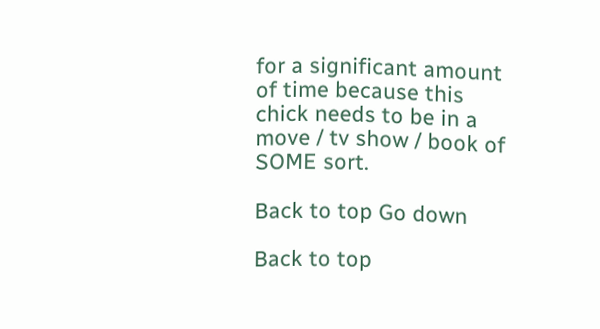for a significant amount of time because this chick needs to be in a move / tv show / book of SOME sort.

Back to top Go down

Back to top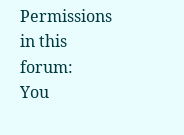Permissions in this forum:
You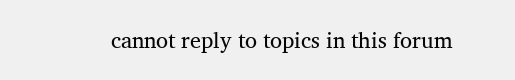cannot reply to topics in this forum